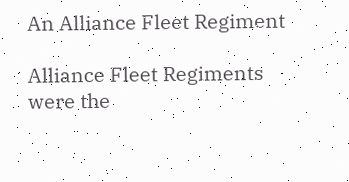An Alliance Fleet Regiment

Alliance Fleet Regiments were the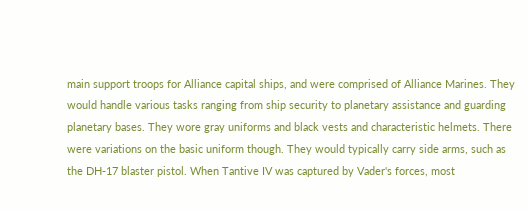main support troops for Alliance capital ships, and were comprised of Alliance Marines. They would handle various tasks ranging from ship security to planetary assistance and guarding planetary bases. They wore gray uniforms and black vests and characteristic helmets. There were variations on the basic uniform though. They would typically carry side arms, such as the DH-17 blaster pistol. When Tantive IV was captured by Vader's forces, most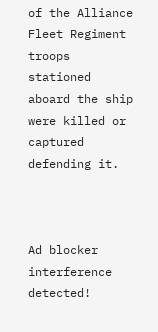of the Alliance Fleet Regiment troops stationed aboard the ship were killed or captured defending it.



Ad blocker interference detected!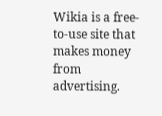Wikia is a free-to-use site that makes money from advertising.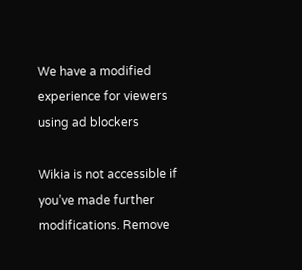We have a modified experience for viewers using ad blockers

Wikia is not accessible if you’ve made further modifications. Remove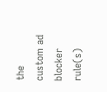the custom ad blocker rule(s)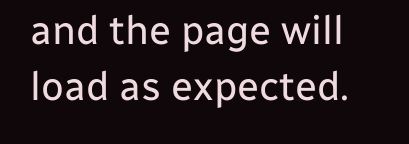and the page will load as expected.